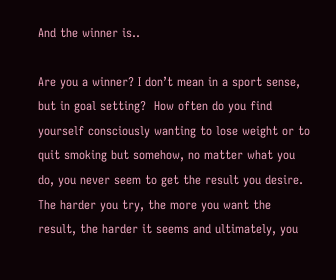And the winner is..

Are you a winner? I don’t mean in a sport sense, but in goal setting?  How often do you find yourself consciously wanting to lose weight or to quit smoking but somehow, no matter what you do, you never seem to get the result you desire.   The harder you try, the more you want the result, the harder it seems and ultimately, you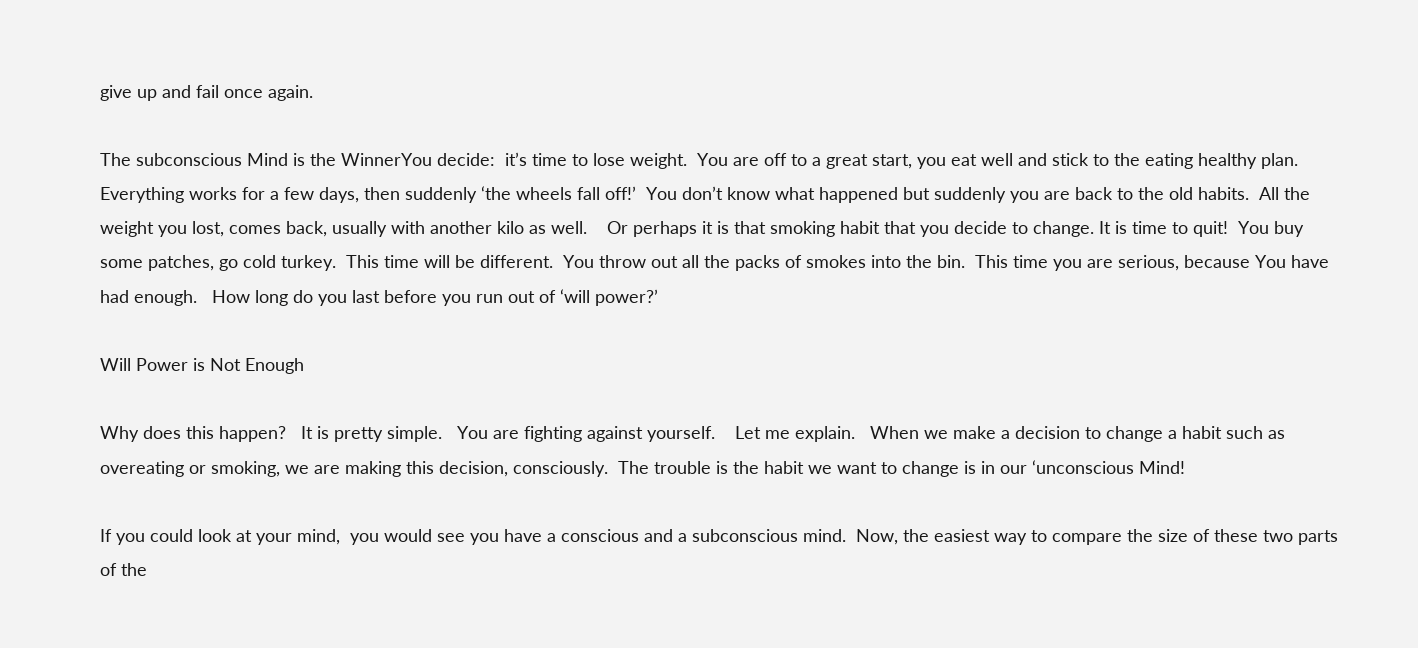give up and fail once again.

The subconscious Mind is the WinnerYou decide:  it’s time to lose weight.  You are off to a great start, you eat well and stick to the eating healthy plan.  Everything works for a few days, then suddenly ‘the wheels fall off!’  You don’t know what happened but suddenly you are back to the old habits.  All the weight you lost, comes back, usually with another kilo as well.    Or perhaps it is that smoking habit that you decide to change. It is time to quit!  You buy some patches, go cold turkey.  This time will be different.  You throw out all the packs of smokes into the bin.  This time you are serious, because You have had enough.   How long do you last before you run out of ‘will power?’

Will Power is Not Enough

Why does this happen?   It is pretty simple.   You are fighting against yourself.    Let me explain.   When we make a decision to change a habit such as overeating or smoking, we are making this decision, consciously.  The trouble is the habit we want to change is in our ‘unconscious Mind!

If you could look at your mind,  you would see you have a conscious and a subconscious mind.  Now, the easiest way to compare the size of these two parts of the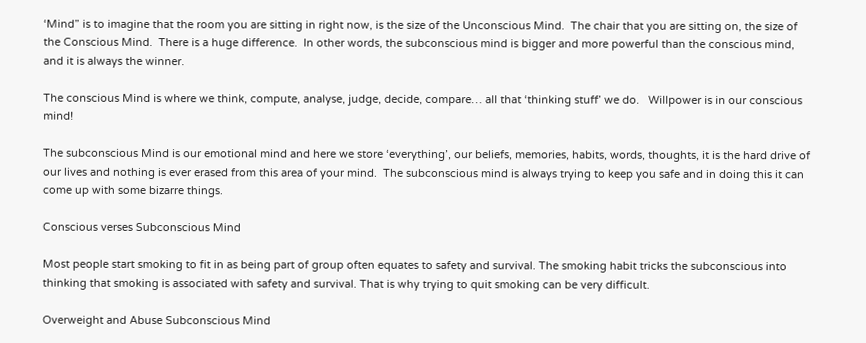‘Mind” is to imagine that the room you are sitting in right now, is the size of the Unconscious Mind.  The chair that you are sitting on, the size of the Conscious Mind.  There is a huge difference.  In other words, the subconscious mind is bigger and more powerful than the conscious mind, and it is always the winner.

The conscious Mind is where we think, compute, analyse, judge, decide, compare… all that ‘thinking stuff’ we do.   Willpower is in our conscious mind!

The subconscious Mind is our emotional mind and here we store ‘everything’, our beliefs, memories, habits, words, thoughts, it is the hard drive of our lives and nothing is ever erased from this area of your mind.  The subconscious mind is always trying to keep you safe and in doing this it can come up with some bizarre things.

Conscious verses Subconscious Mind

Most people start smoking to fit in as being part of group often equates to safety and survival. The smoking habit tricks the subconscious into thinking that smoking is associated with safety and survival. That is why trying to quit smoking can be very difficult.

Overweight and Abuse Subconscious Mind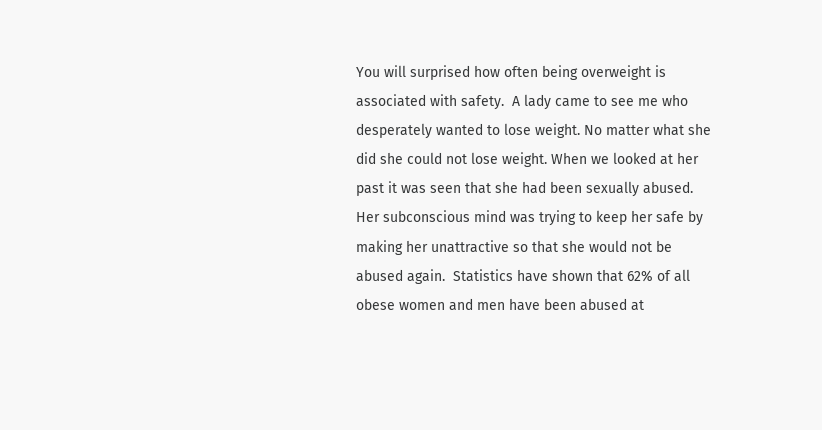You will surprised how often being overweight is associated with safety.  A lady came to see me who desperately wanted to lose weight. No matter what she did she could not lose weight. When we looked at her past it was seen that she had been sexually abused. Her subconscious mind was trying to keep her safe by making her unattractive so that she would not be abused again.  Statistics have shown that 62% of all obese women and men have been abused at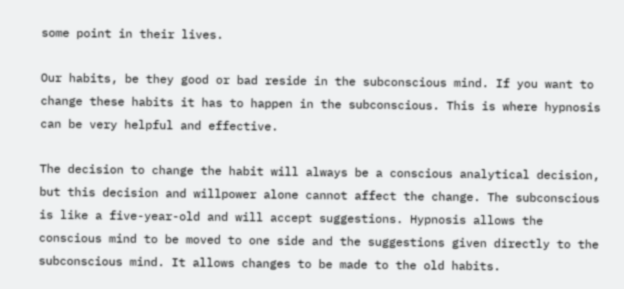some point in their lives.

Our habits, be they good or bad reside in the subconscious mind. If you want to change these habits it has to happen in the subconscious. This is where hypnosis can be very helpful and effective.

The decision to change the habit will always be a conscious analytical decision, but this decision and willpower alone cannot affect the change. The subconscious is like a five-year-old and will accept suggestions. Hypnosis allows the conscious mind to be moved to one side and the suggestions given directly to the subconscious mind. It allows changes to be made to the old habits.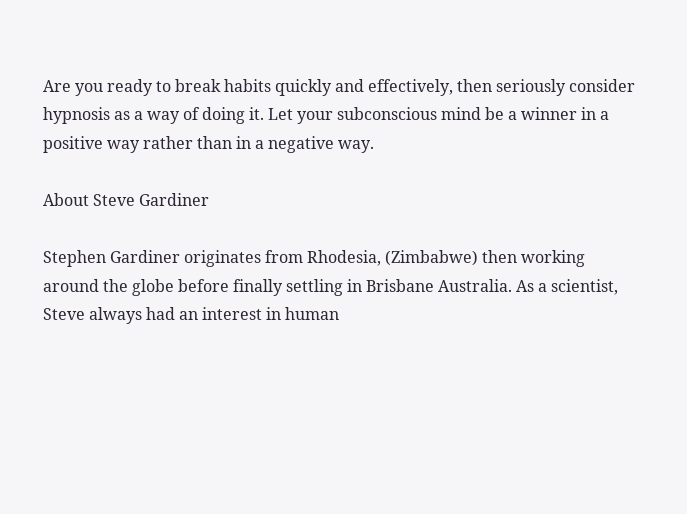Are you ready to break habits quickly and effectively, then seriously consider hypnosis as a way of doing it. Let your subconscious mind be a winner in a positive way rather than in a negative way.

About Steve Gardiner

Stephen Gardiner originates from Rhodesia, (Zimbabwe) then working around the globe before finally settling in Brisbane Australia. As a scientist, Steve always had an interest in human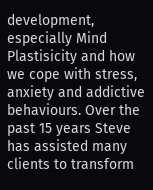development, especially Mind Plastisicity and how we cope with stress, anxiety and addictive behaviours. Over the past 15 years Steve has assisted many clients to transform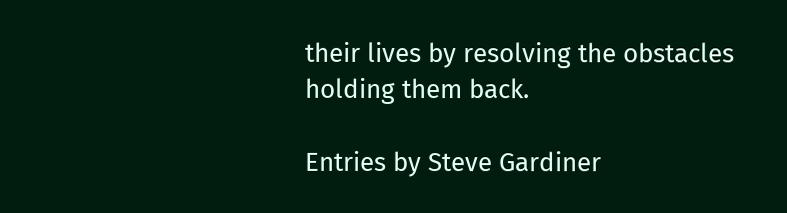their lives by resolving the obstacles holding them back.

Entries by Steve Gardiner